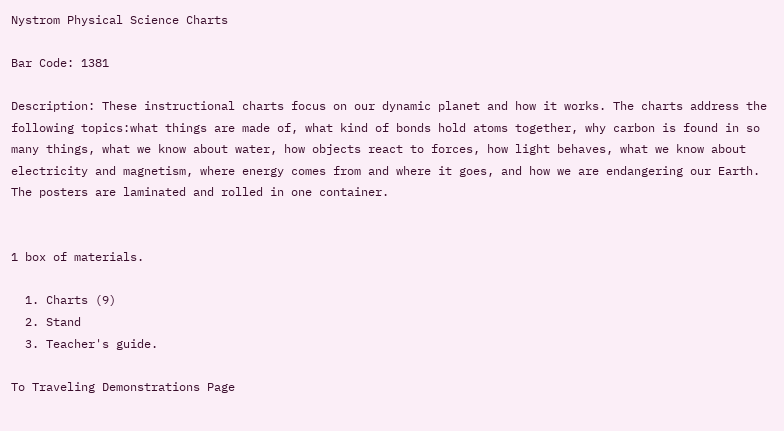Nystrom Physical Science Charts

Bar Code: 1381

Description: These instructional charts focus on our dynamic planet and how it works. The charts address the following topics:what things are made of, what kind of bonds hold atoms together, why carbon is found in so many things, what we know about water, how objects react to forces, how light behaves, what we know about electricity and magnetism, where energy comes from and where it goes, and how we are endangering our Earth. The posters are laminated and rolled in one container.


1 box of materials.

  1. Charts (9)
  2. Stand
  3. Teacher's guide.

To Traveling Demonstrations Page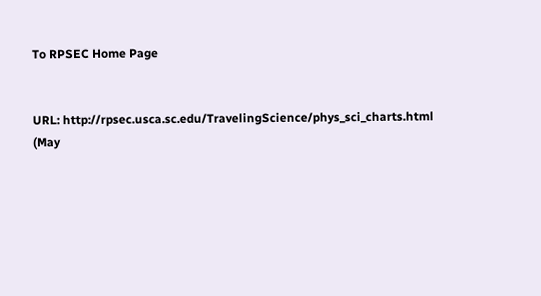To RPSEC Home Page


URL: http://rpsec.usca.sc.edu/TravelingScience/phys_sci_charts.html (May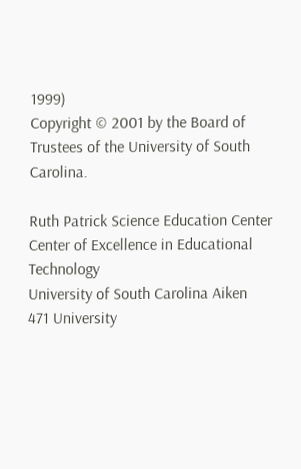1999)
Copyright © 2001 by the Board of Trustees of the University of South Carolina.

Ruth Patrick Science Education Center
Center of Excellence in Educational Technology
University of South Carolina Aiken
471 University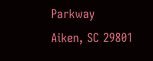Parkway
Aiken, SC 29801